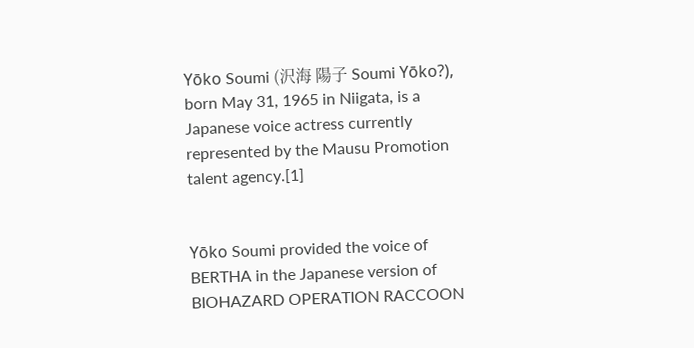Yōko Soumi (沢海 陽子 Soumi Yōko?), born May 31, 1965 in Niigata, is a Japanese voice actress currently represented by the Mausu Promotion talent agency.[1]


Yōko Soumi provided the voice of BERTHA in the Japanese version of BIOHAZARD OPERATION RACCOON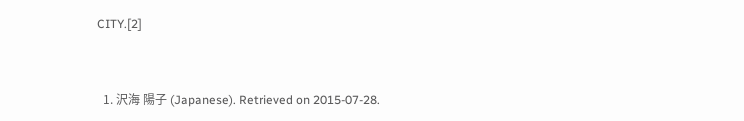CITY.[2]


  1. 沢海 陽子 (Japanese). Retrieved on 2015-07-28.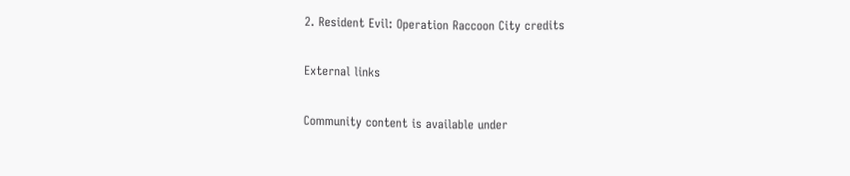2. Resident Evil: Operation Raccoon City credits

External links

Community content is available under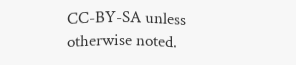CC-BY-SA unless otherwise noted.